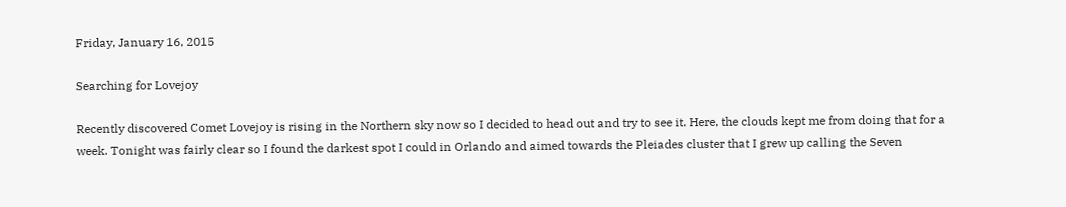Friday, January 16, 2015

Searching for Lovejoy

Recently discovered Comet Lovejoy is rising in the Northern sky now so I decided to head out and try to see it. Here, the clouds kept me from doing that for a week. Tonight was fairly clear so I found the darkest spot I could in Orlando and aimed towards the Pleiades cluster that I grew up calling the Seven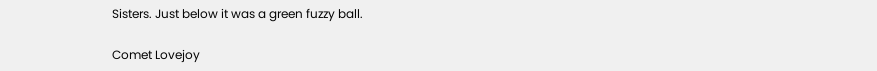Sisters. Just below it was a green fuzzy ball.

Comet Lovejoy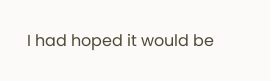I had hoped it would be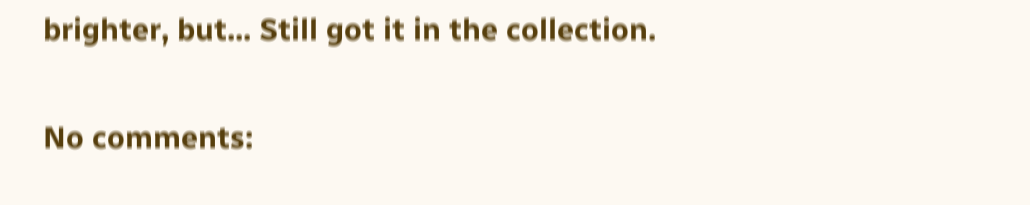brighter, but... Still got it in the collection.

No comments: